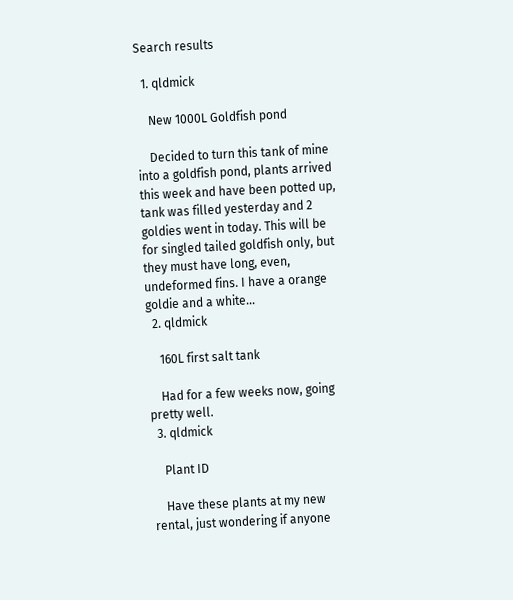Search results

  1. qldmick

    New 1000L Goldfish pond

    Decided to turn this tank of mine into a goldfish pond, plants arrived this week and have been potted up, tank was filled yesterday and 2 goldies went in today. This will be for singled tailed goldfish only, but they must have long, even, undeformed fins. I have a orange goldie and a white...
  2. qldmick

    160L first salt tank

    Had for a few weeks now, going pretty well.
  3. qldmick

    Plant ID

    Have these plants at my new rental, just wondering if anyone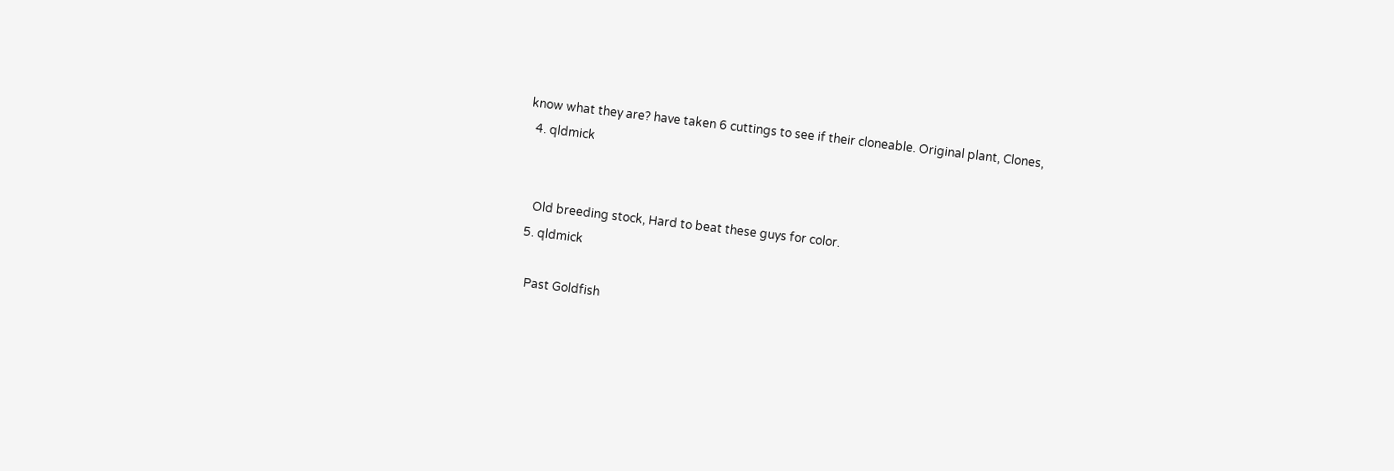know what they are? have taken 6 cuttings to see if their cloneable. Original plant, Clones,
  4. qldmick


    Old breeding stock, Hard to beat these guys for color.
  5. qldmick

    Past Goldfish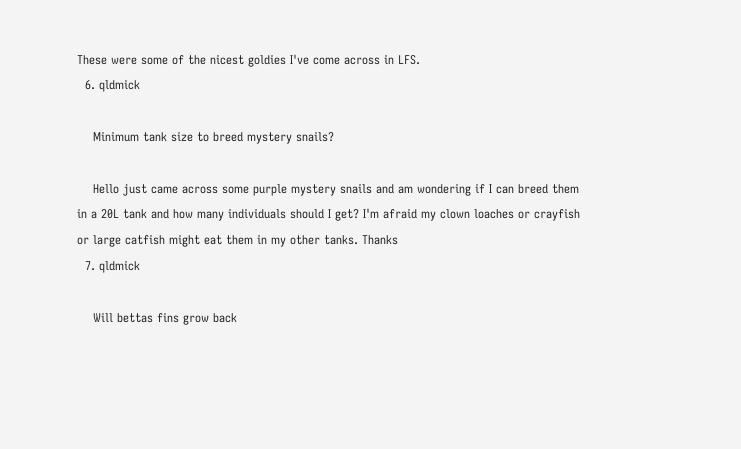These were some of the nicest goldies I've come across in LFS.
  6. qldmick

    Minimum tank size to breed mystery snails?

    Hello just came across some purple mystery snails and am wondering if I can breed them in a 20L tank and how many individuals should I get? I'm afraid my clown loaches or crayfish or large catfish might eat them in my other tanks. Thanks
  7. qldmick

    Will bettas fins grow back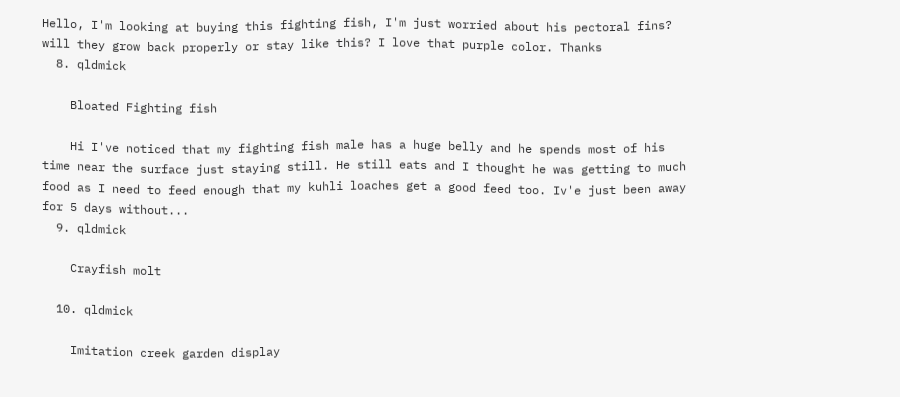Hello, I'm looking at buying this fighting fish, I'm just worried about his pectoral fins? will they grow back properly or stay like this? I love that purple color. Thanks
  8. qldmick

    Bloated Fighting fish

    Hi I've noticed that my fighting fish male has a huge belly and he spends most of his time near the surface just staying still. He still eats and I thought he was getting to much food as I need to feed enough that my kuhli loaches get a good feed too. Iv'e just been away for 5 days without...
  9. qldmick

    Crayfish molt

  10. qldmick

    Imitation creek garden display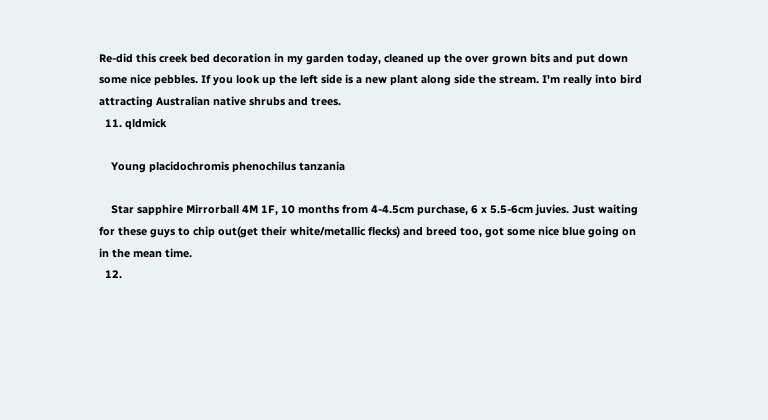Re-did this creek bed decoration in my garden today, cleaned up the over grown bits and put down some nice pebbles. If you look up the left side is a new plant along side the stream. I'm really into bird attracting Australian native shrubs and trees.
  11. qldmick

    Young placidochromis phenochilus tanzania

    Star sapphire Mirrorball 4M 1F, 10 months from 4-4.5cm purchase, 6 x 5.5-6cm juvies. Just waiting for these guys to chip out(get their white/metallic flecks) and breed too, got some nice blue going on in the mean time.
  12.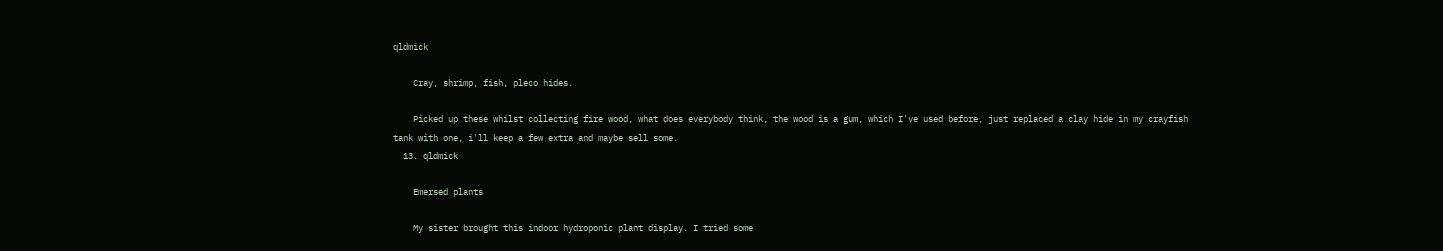qldmick

    Cray, shrimp, fish, pleco hides.

    Picked up these whilst collecting fire wood, what does everybody think, the wood is a gum, which I've used before, just replaced a clay hide in my crayfish tank with one, i'll keep a few extra and maybe sell some.
  13. qldmick

    Emersed plants

    My sister brought this indoor hydroponic plant display. I tried some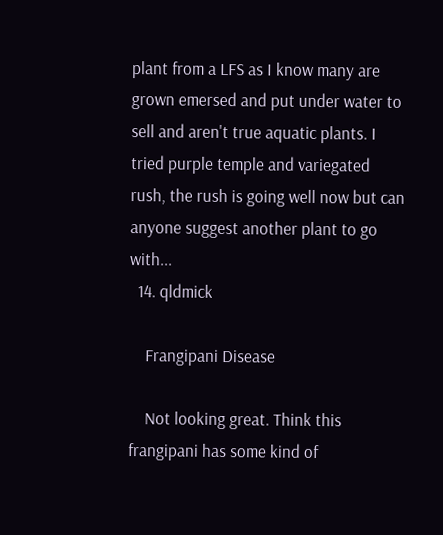plant from a LFS as I know many are grown emersed and put under water to sell and aren't true aquatic plants. I tried purple temple and variegated rush, the rush is going well now but can anyone suggest another plant to go with...
  14. qldmick

    Frangipani Disease

    Not looking great. Think this frangipani has some kind of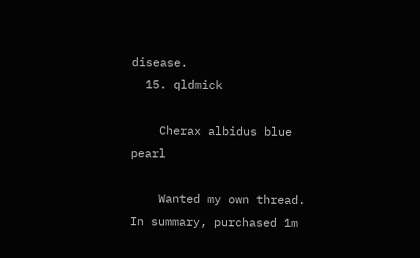disease.
  15. qldmick

    Cherax albidus blue pearl

    Wanted my own thread. In summary, purchased 1m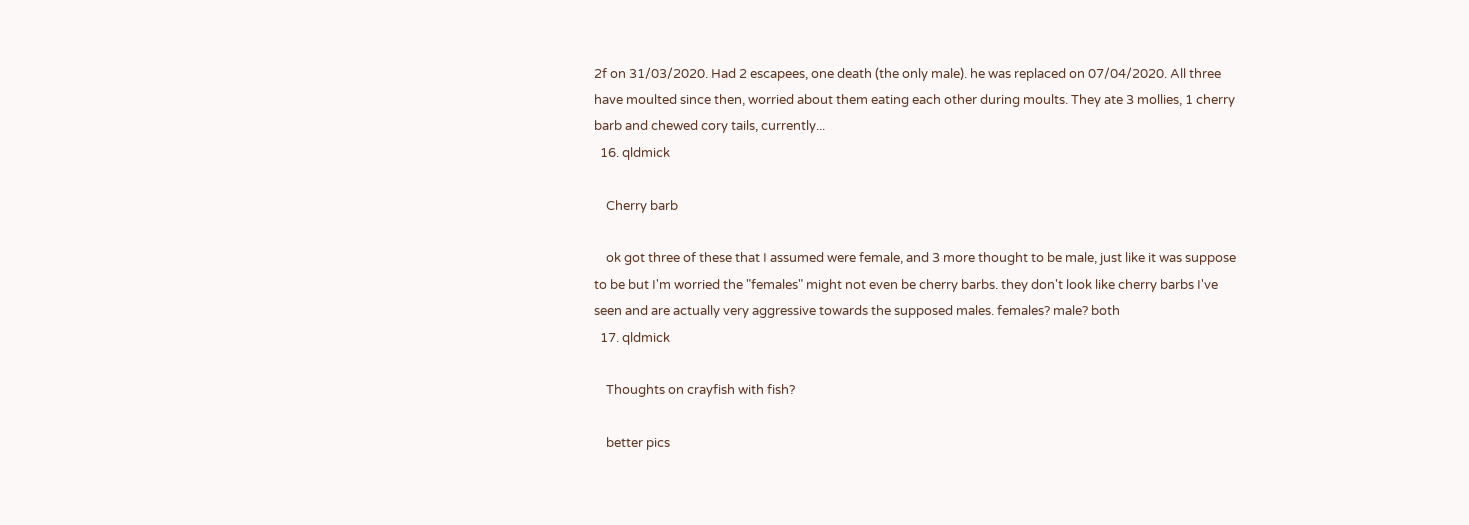2f on 31/03/2020. Had 2 escapees, one death (the only male). he was replaced on 07/04/2020. All three have moulted since then, worried about them eating each other during moults. They ate 3 mollies, 1 cherry barb and chewed cory tails, currently...
  16. qldmick

    Cherry barb

    ok got three of these that I assumed were female, and 3 more thought to be male, just like it was suppose to be but I'm worried the "females" might not even be cherry barbs. they don't look like cherry barbs I've seen and are actually very aggressive towards the supposed males. females? male? both
  17. qldmick

    Thoughts on crayfish with fish?

    better pics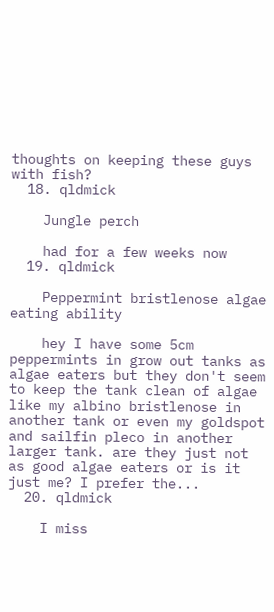thoughts on keeping these guys with fish?
  18. qldmick

    Jungle perch

    had for a few weeks now
  19. qldmick

    Peppermint bristlenose algae eating ability

    hey I have some 5cm peppermints in grow out tanks as algae eaters but they don't seem to keep the tank clean of algae like my albino bristlenose in another tank or even my goldspot and sailfin pleco in another larger tank. are they just not as good algae eaters or is it just me? I prefer the...
  20. qldmick

    I miss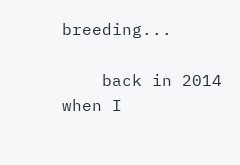breeding...

    back in 2014 when I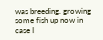was breeding. growing some fish up now in case I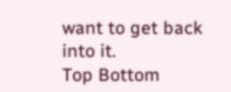want to get back into it.
Top Bottom